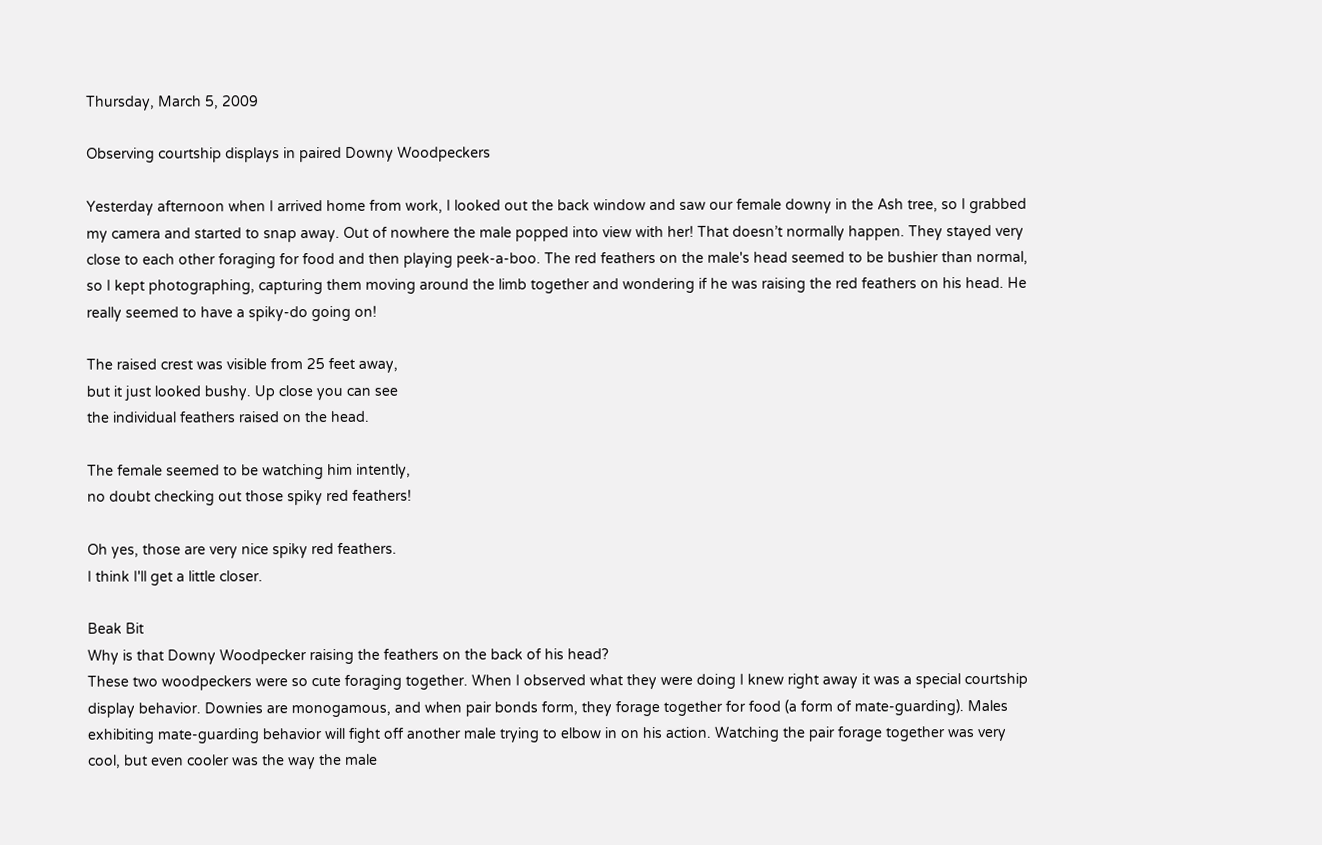Thursday, March 5, 2009

Observing courtship displays in paired Downy Woodpeckers

Yesterday afternoon when I arrived home from work, I looked out the back window and saw our female downy in the Ash tree, so I grabbed my camera and started to snap away. Out of nowhere the male popped into view with her! That doesn’t normally happen. They stayed very close to each other foraging for food and then playing peek-a-boo. The red feathers on the male's head seemed to be bushier than normal, so I kept photographing, capturing them moving around the limb together and wondering if he was raising the red feathers on his head. He really seemed to have a spiky-do going on!

The raised crest was visible from 25 feet away,
but it just looked bushy. Up close you can see
the individual feathers raised on the head.

The female seemed to be watching him intently,
no doubt checking out those spiky red feathers!

Oh yes, those are very nice spiky red feathers.
I think I'll get a little closer.

Beak Bit
Why is that Downy Woodpecker raising the feathers on the back of his head?
These two woodpeckers were so cute foraging together. When I observed what they were doing I knew right away it was a special courtship display behavior. Downies are monogamous, and when pair bonds form, they forage together for food (a form of mate-guarding). Males exhibiting mate-guarding behavior will fight off another male trying to elbow in on his action. Watching the pair forage together was very cool, but even cooler was the way the male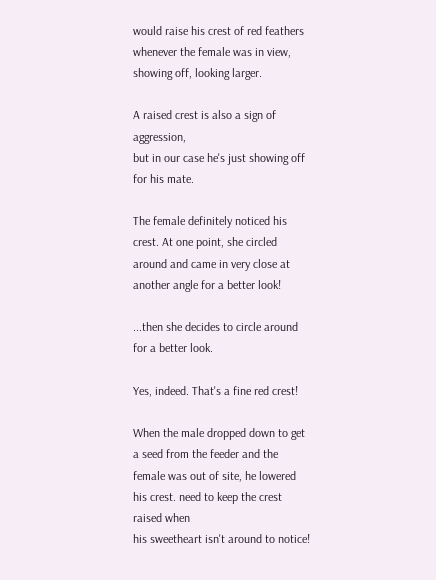would raise his crest of red feathers whenever the female was in view, showing off, looking larger.

A raised crest is also a sign of aggression,
but in our case he's just showing off for his mate.

The female definitely noticed his crest. At one point, she circled around and came in very close at another angle for a better look!

...then she decides to circle around for a better look.

Yes, indeed. That's a fine red crest!

When the male dropped down to get a seed from the feeder and the female was out of site, he lowered his crest. need to keep the crest raised when
his sweetheart isn't around to notice!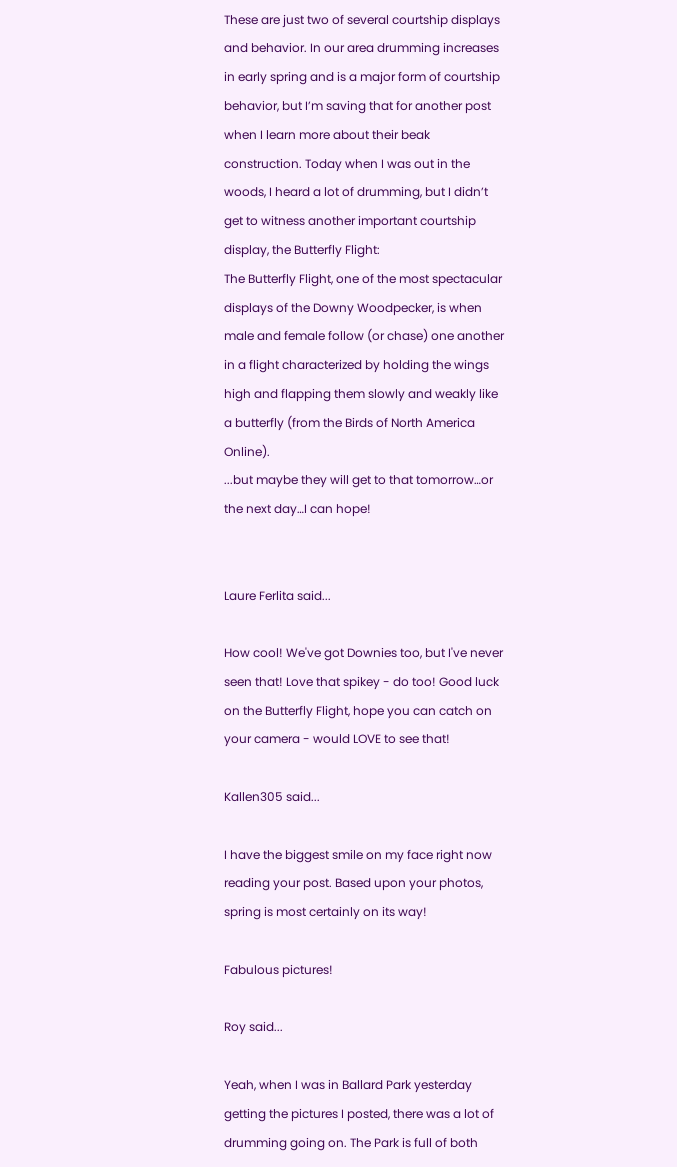These are just two of several courtship displays and behavior. In our area drumming increases in early spring and is a major form of courtship behavior, but I’m saving that for another post when I learn more about their beak construction. Today when I was out in the woods, I heard a lot of drumming, but I didn’t get to witness another important courtship display, the Butterfly Flight:
The Butterfly Flight, one of the most spectacular displays of the Downy Woodpecker, is when male and female follow (or chase) one another in a flight characterized by holding the wings high and flapping them slowly and weakly like a butterfly (from the Birds of North America Online).
...but maybe they will get to that tomorrow…or the next day…I can hope!


Laure Ferlita said...

How cool! We've got Downies too, but I've never seen that! Love that spikey - do too! Good luck on the Butterfly Flight, hope you can catch on your camera - would LOVE to see that!

Kallen305 said...

I have the biggest smile on my face right now reading your post. Based upon your photos, spring is most certainly on its way!

Fabulous pictures!

Roy said...

Yeah, when I was in Ballard Park yesterday getting the pictures I posted, there was a lot of drumming going on. The Park is full of both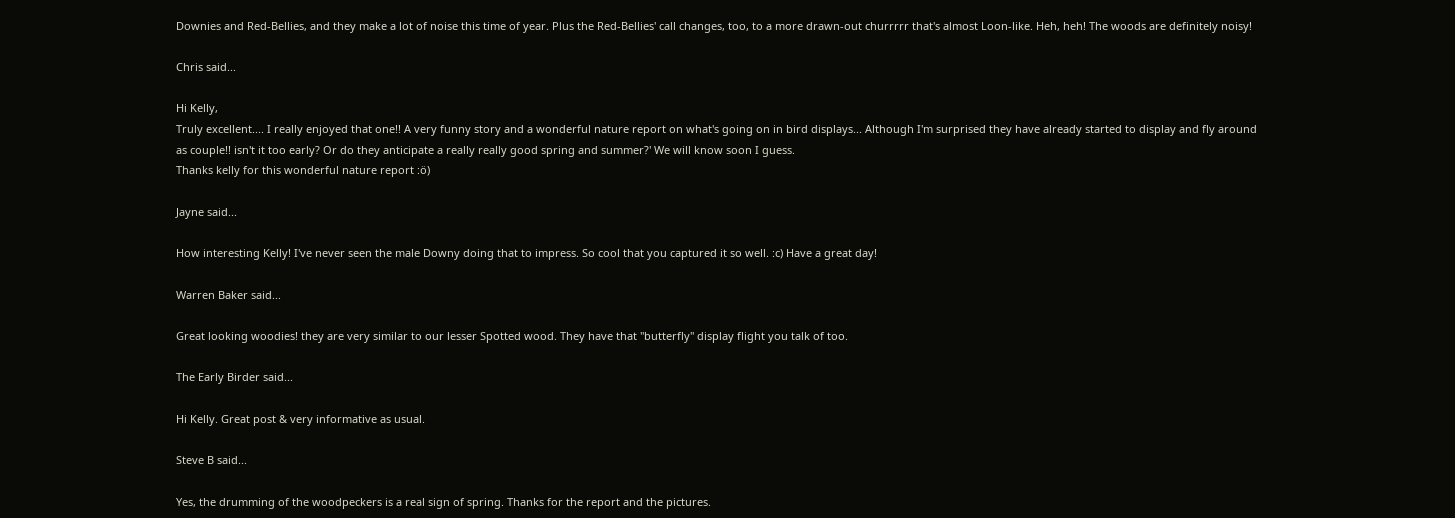Downies and Red-Bellies, and they make a lot of noise this time of year. Plus the Red-Bellies' call changes, too, to a more drawn-out churrrrr that's almost Loon-like. Heh, heh! The woods are definitely noisy!

Chris said...

Hi Kelly,
Truly excellent.... I really enjoyed that one!! A very funny story and a wonderful nature report on what's going on in bird displays... Although I'm surprised they have already started to display and fly around as couple!! isn't it too early? Or do they anticipate a really really good spring and summer?' We will know soon I guess.
Thanks kelly for this wonderful nature report :ö)

Jayne said...

How interesting Kelly! I've never seen the male Downy doing that to impress. So cool that you captured it so well. :c) Have a great day!

Warren Baker said...

Great looking woodies! they are very similar to our lesser Spotted wood. They have that ''butterfly'' display flight you talk of too.

The Early Birder said...

Hi Kelly. Great post & very informative as usual.

Steve B said...

Yes, the drumming of the woodpeckers is a real sign of spring. Thanks for the report and the pictures.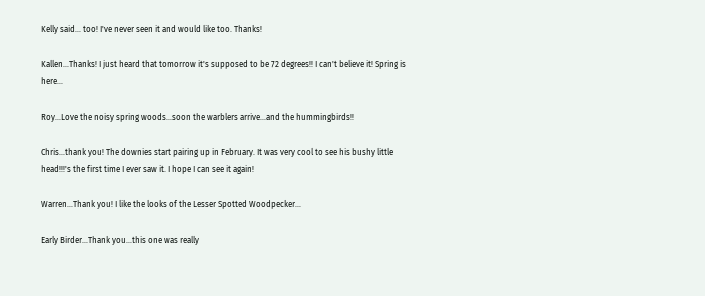Kelly said... too! I've never seen it and would like too. Thanks!

Kallen...Thanks! I just heard that tomorrow it's supposed to be 72 degrees!! I can't believe it! Spring is here...

Roy...Love the noisy spring woods...soon the warblers arrive...and the hummingbirds!!

Chris...thank you! The downies start pairing up in February. It was very cool to see his bushy little head!!!'s the first time I ever saw it. I hope I can see it again!

Warren...Thank you! I like the looks of the Lesser Spotted Woodpecker...

Early Birder...Thank you...this one was really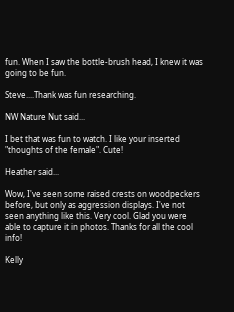fun. When I saw the bottle-brush head, I knew it was going to be fun.

Steve....Thank was fun researching.

NW Nature Nut said...

I bet that was fun to watch. I like your inserted "thoughts of the female". Cute!

Heather said...

Wow, I've seen some raised crests on woodpeckers before, but only as aggression displays. I've not seen anything like this. Very cool. Glad you were able to capture it in photos. Thanks for all the cool info!

Kelly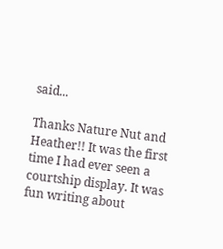said...

Thanks Nature Nut and Heather!! It was the first time I had ever seen a courtship display. It was fun writing about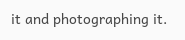it and photographing it.